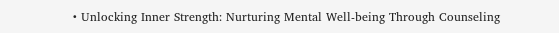• Unlocking Inner Strength: Nurturing Mental Well-being Through Counseling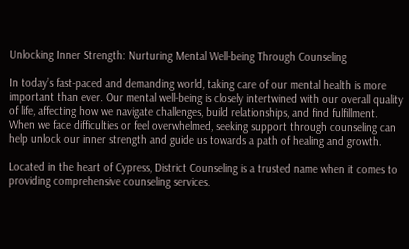Unlocking Inner Strength: Nurturing Mental Well-being Through Counseling

In today’s fast-paced and demanding world, taking care of our mental health is more important than ever. Our mental well-being is closely intertwined with our overall quality of life, affecting how we navigate challenges, build relationships, and find fulfillment. When we face difficulties or feel overwhelmed, seeking support through counseling can help unlock our inner strength and guide us towards a path of healing and growth.

Located in the heart of Cypress, District Counseling is a trusted name when it comes to providing comprehensive counseling services.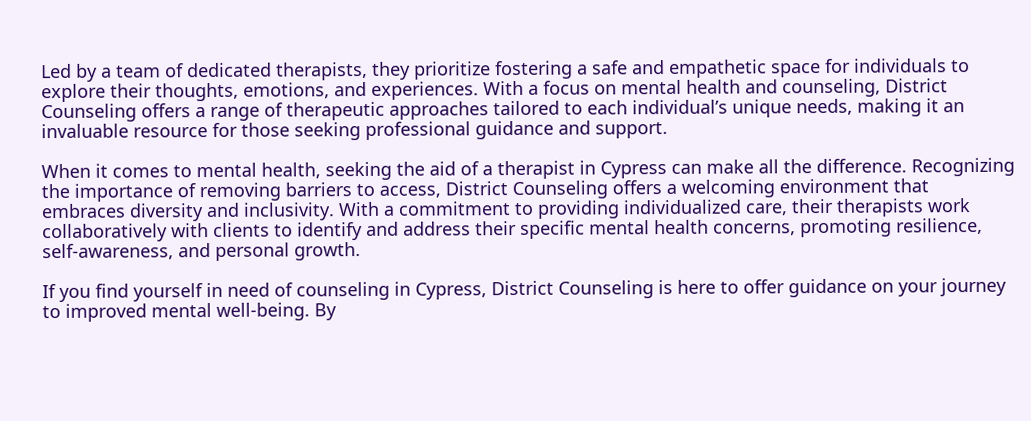Led by a team of dedicated therapists, they prioritize fostering a safe and empathetic space for individuals to explore their thoughts, emotions, and experiences. With a focus on mental health and counseling, District Counseling offers a range of therapeutic approaches tailored to each individual’s unique needs, making it an invaluable resource for those seeking professional guidance and support.

When it comes to mental health, seeking the aid of a therapist in Cypress can make all the difference. Recognizing the importance of removing barriers to access, District Counseling offers a welcoming environment that embraces diversity and inclusivity. With a commitment to providing individualized care, their therapists work collaboratively with clients to identify and address their specific mental health concerns, promoting resilience, self-awareness, and personal growth.

If you find yourself in need of counseling in Cypress, District Counseling is here to offer guidance on your journey to improved mental well-being. By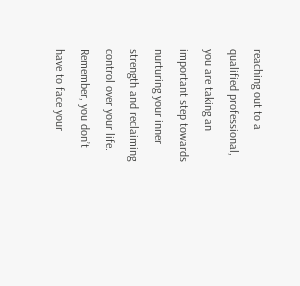reaching out to a qualified professional, you are taking an important step towards nurturing your inner strength and reclaiming control over your life. Remember, you don’t have to face your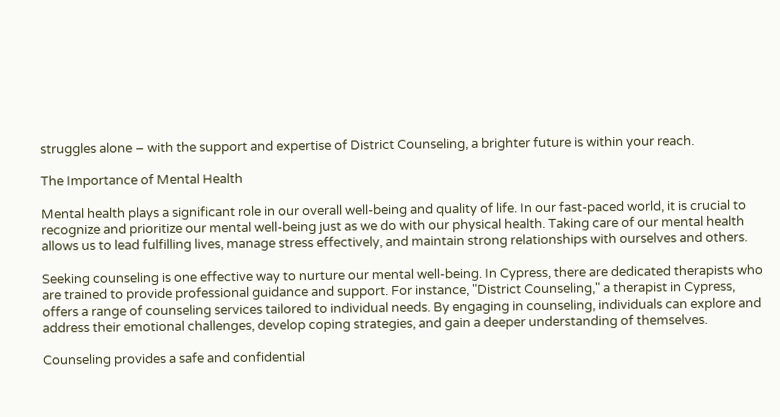struggles alone – with the support and expertise of District Counseling, a brighter future is within your reach.

The Importance of Mental Health

Mental health plays a significant role in our overall well-being and quality of life. In our fast-paced world, it is crucial to recognize and prioritize our mental well-being just as we do with our physical health. Taking care of our mental health allows us to lead fulfilling lives, manage stress effectively, and maintain strong relationships with ourselves and others.

Seeking counseling is one effective way to nurture our mental well-being. In Cypress, there are dedicated therapists who are trained to provide professional guidance and support. For instance, "District Counseling," a therapist in Cypress, offers a range of counseling services tailored to individual needs. By engaging in counseling, individuals can explore and address their emotional challenges, develop coping strategies, and gain a deeper understanding of themselves.

Counseling provides a safe and confidential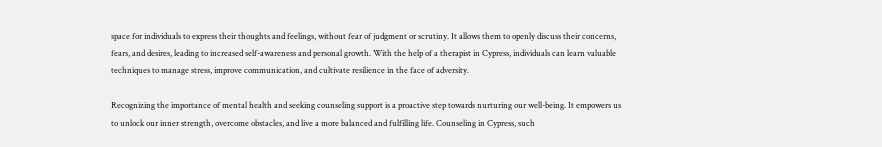space for individuals to express their thoughts and feelings, without fear of judgment or scrutiny. It allows them to openly discuss their concerns, fears, and desires, leading to increased self-awareness and personal growth. With the help of a therapist in Cypress, individuals can learn valuable techniques to manage stress, improve communication, and cultivate resilience in the face of adversity.

Recognizing the importance of mental health and seeking counseling support is a proactive step towards nurturing our well-being. It empowers us to unlock our inner strength, overcome obstacles, and live a more balanced and fulfilling life. Counseling in Cypress, such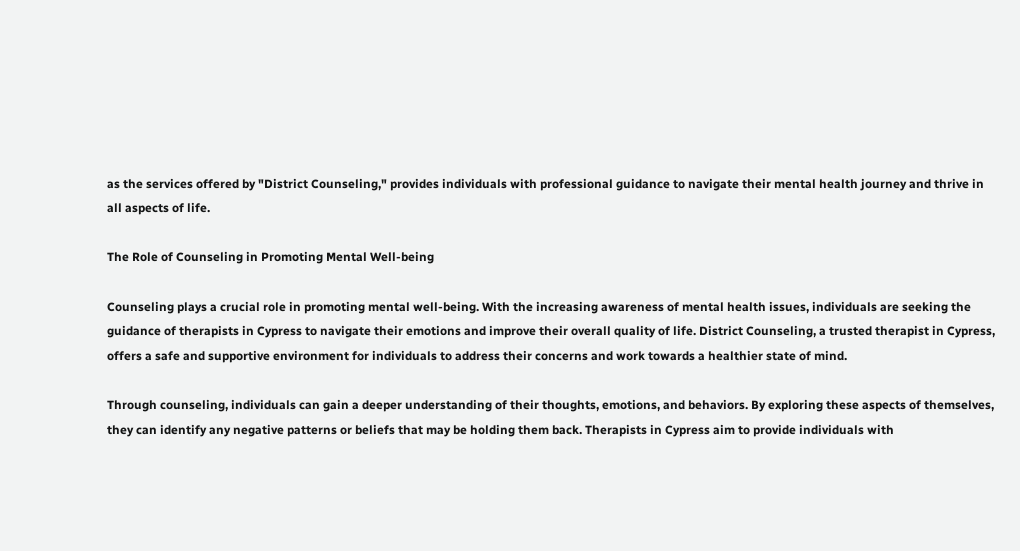as the services offered by "District Counseling," provides individuals with professional guidance to navigate their mental health journey and thrive in all aspects of life.

The Role of Counseling in Promoting Mental Well-being

Counseling plays a crucial role in promoting mental well-being. With the increasing awareness of mental health issues, individuals are seeking the guidance of therapists in Cypress to navigate their emotions and improve their overall quality of life. District Counseling, a trusted therapist in Cypress, offers a safe and supportive environment for individuals to address their concerns and work towards a healthier state of mind.

Through counseling, individuals can gain a deeper understanding of their thoughts, emotions, and behaviors. By exploring these aspects of themselves, they can identify any negative patterns or beliefs that may be holding them back. Therapists in Cypress aim to provide individuals with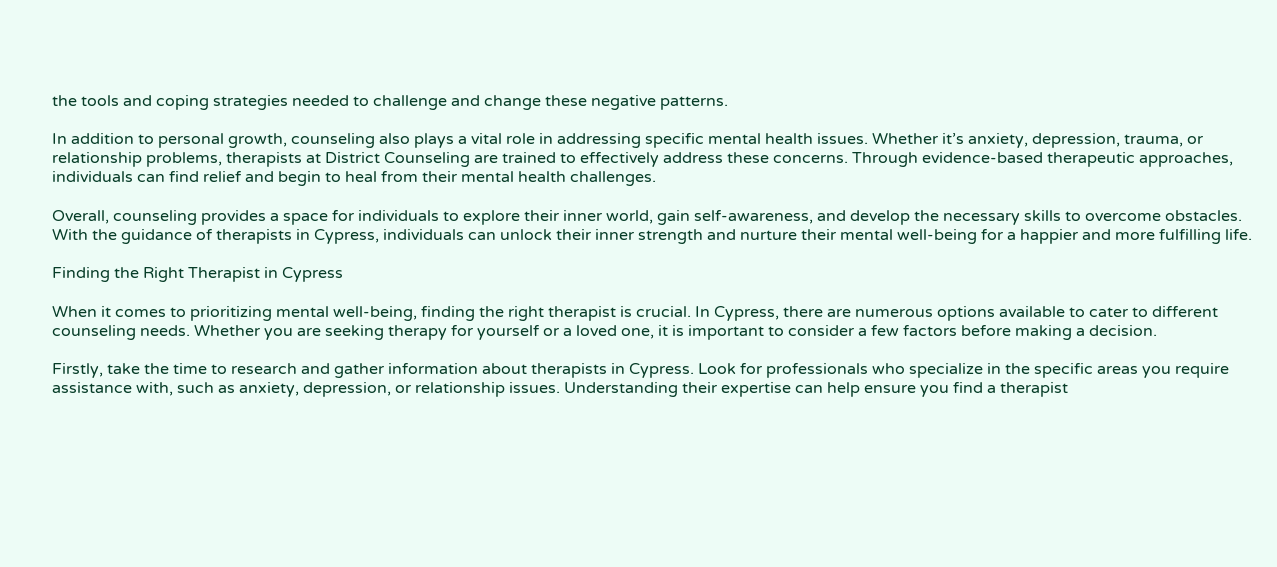the tools and coping strategies needed to challenge and change these negative patterns.

In addition to personal growth, counseling also plays a vital role in addressing specific mental health issues. Whether it’s anxiety, depression, trauma, or relationship problems, therapists at District Counseling are trained to effectively address these concerns. Through evidence-based therapeutic approaches, individuals can find relief and begin to heal from their mental health challenges.

Overall, counseling provides a space for individuals to explore their inner world, gain self-awareness, and develop the necessary skills to overcome obstacles. With the guidance of therapists in Cypress, individuals can unlock their inner strength and nurture their mental well-being for a happier and more fulfilling life.

Finding the Right Therapist in Cypress

When it comes to prioritizing mental well-being, finding the right therapist is crucial. In Cypress, there are numerous options available to cater to different counseling needs. Whether you are seeking therapy for yourself or a loved one, it is important to consider a few factors before making a decision.

Firstly, take the time to research and gather information about therapists in Cypress. Look for professionals who specialize in the specific areas you require assistance with, such as anxiety, depression, or relationship issues. Understanding their expertise can help ensure you find a therapist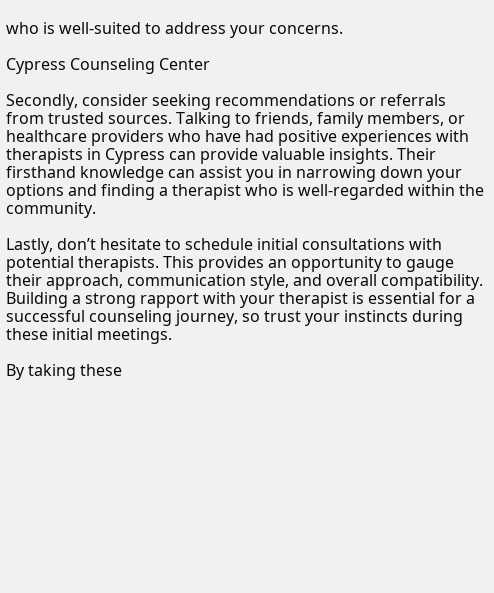who is well-suited to address your concerns.

Cypress Counseling Center

Secondly, consider seeking recommendations or referrals from trusted sources. Talking to friends, family members, or healthcare providers who have had positive experiences with therapists in Cypress can provide valuable insights. Their firsthand knowledge can assist you in narrowing down your options and finding a therapist who is well-regarded within the community.

Lastly, don’t hesitate to schedule initial consultations with potential therapists. This provides an opportunity to gauge their approach, communication style, and overall compatibility. Building a strong rapport with your therapist is essential for a successful counseling journey, so trust your instincts during these initial meetings.

By taking these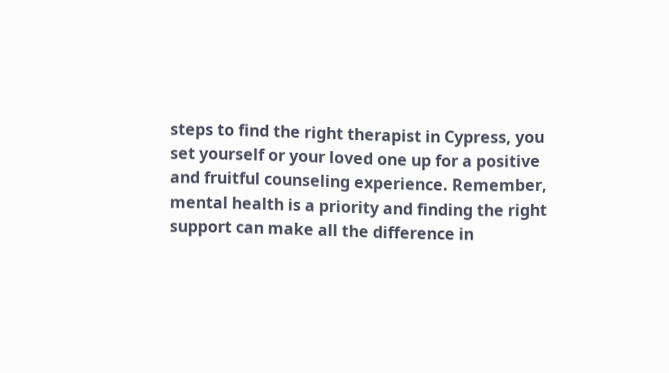steps to find the right therapist in Cypress, you set yourself or your loved one up for a positive and fruitful counseling experience. Remember, mental health is a priority and finding the right support can make all the difference in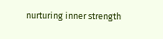nurturing inner strength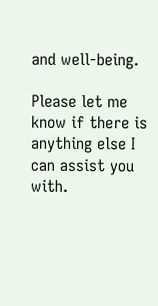and well-being.

Please let me know if there is anything else I can assist you with.